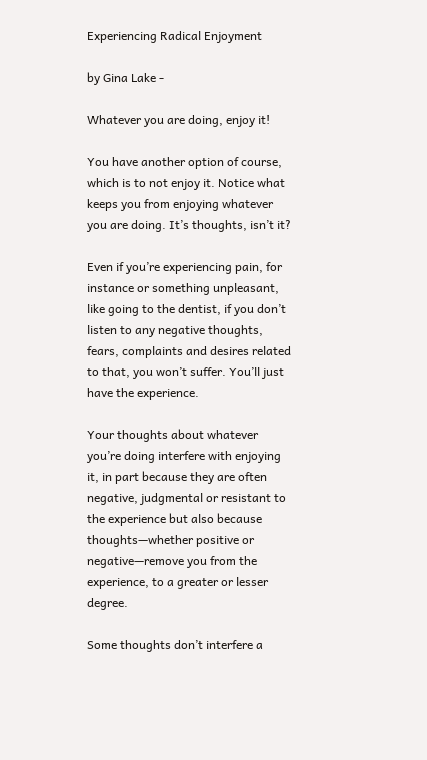Experiencing Radical Enjoyment

by Gina Lake -

Whatever you are doing, enjoy it!

You have another option of course, which is to not enjoy it. Notice what keeps you from enjoying whatever you are doing. It’s thoughts, isn’t it?

Even if you’re experiencing pain, for instance or something unpleasant, like going to the dentist, if you don’t listen to any negative thoughts, fears, complaints and desires related to that, you won’t suffer. You’ll just have the experience.

Your thoughts about whatever you’re doing interfere with enjoying it, in part because they are often negative, judgmental or resistant to the experience but also because thoughts—whether positive or negative—remove you from the experience, to a greater or lesser degree.

Some thoughts don’t interfere a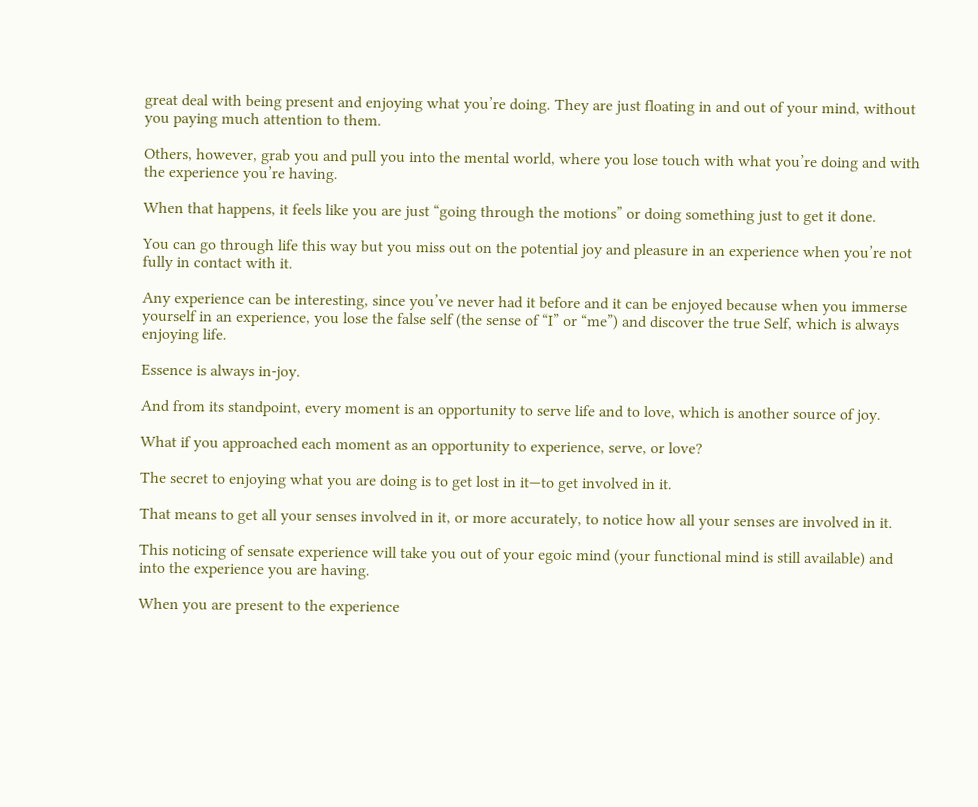great deal with being present and enjoying what you’re doing. They are just floating in and out of your mind, without you paying much attention to them.

Others, however, grab you and pull you into the mental world, where you lose touch with what you’re doing and with the experience you’re having.

When that happens, it feels like you are just “going through the motions” or doing something just to get it done.

You can go through life this way but you miss out on the potential joy and pleasure in an experience when you’re not fully in contact with it.

Any experience can be interesting, since you’ve never had it before and it can be enjoyed because when you immerse yourself in an experience, you lose the false self (the sense of “I” or “me”) and discover the true Self, which is always enjoying life.

Essence is always in-joy.

And from its standpoint, every moment is an opportunity to serve life and to love, which is another source of joy.

What if you approached each moment as an opportunity to experience, serve, or love?

The secret to enjoying what you are doing is to get lost in it—to get involved in it.

That means to get all your senses involved in it, or more accurately, to notice how all your senses are involved in it.

This noticing of sensate experience will take you out of your egoic mind (your functional mind is still available) and into the experience you are having.

When you are present to the experience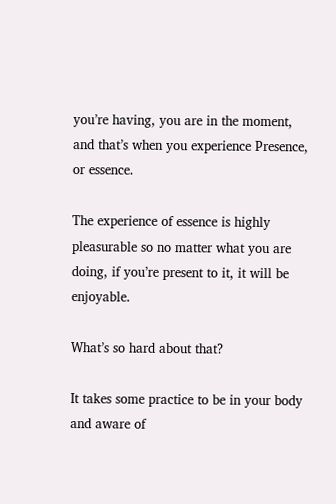you’re having, you are in the moment, and that’s when you experience Presence, or essence.

The experience of essence is highly pleasurable so no matter what you are doing, if you’re present to it, it will be enjoyable.

What’s so hard about that?

It takes some practice to be in your body and aware of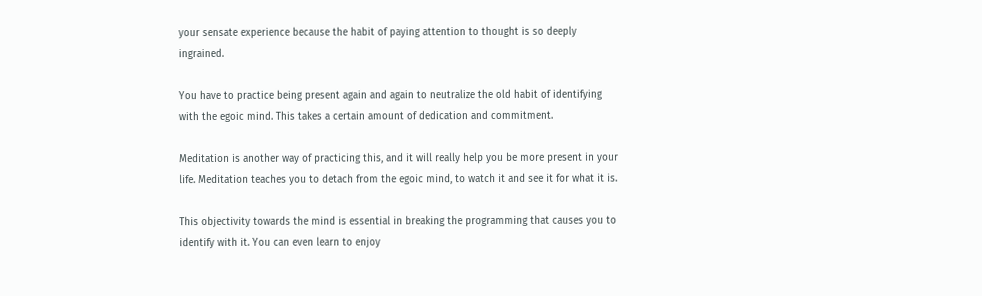your sensate experience because the habit of paying attention to thought is so deeply ingrained.

You have to practice being present again and again to neutralize the old habit of identifying with the egoic mind. This takes a certain amount of dedication and commitment.

Meditation is another way of practicing this, and it will really help you be more present in your life. Meditation teaches you to detach from the egoic mind, to watch it and see it for what it is.

This objectivity towards the mind is essential in breaking the programming that causes you to identify with it. You can even learn to enjoy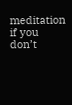meditation if you don’t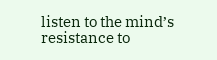listen to the mind’s resistance to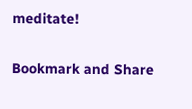meditate!

Bookmark and Share